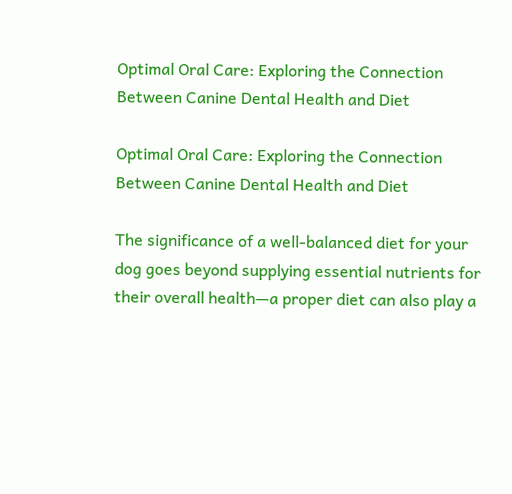Optimal Oral Care: Exploring the Connection Between Canine Dental Health and Diet

Optimal Oral Care: Exploring the Connection Between Canine Dental Health and Diet

The significance of a well-balanced diet for your dog goes beyond supplying essential nutrients for their overall health—a proper diet can also play a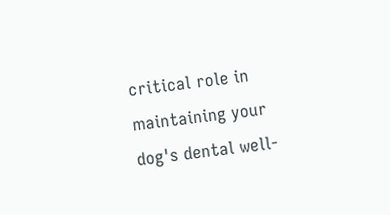critical role in maintaining your dog's dental well-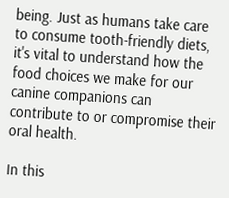being. Just as humans take care to consume tooth-friendly diets, it's vital to understand how the food choices we make for our canine companions can contribute to or compromise their oral health.

In this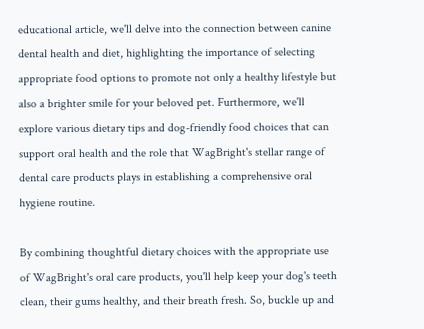educational article, we'll delve into the connection between canine dental health and diet, highlighting the importance of selecting appropriate food options to promote not only a healthy lifestyle but also a brighter smile for your beloved pet. Furthermore, we'll explore various dietary tips and dog-friendly food choices that can support oral health and the role that WagBright's stellar range of dental care products plays in establishing a comprehensive oral hygiene routine.

By combining thoughtful dietary choices with the appropriate use of WagBright's oral care products, you'll help keep your dog's teeth clean, their gums healthy, and their breath fresh. So, buckle up and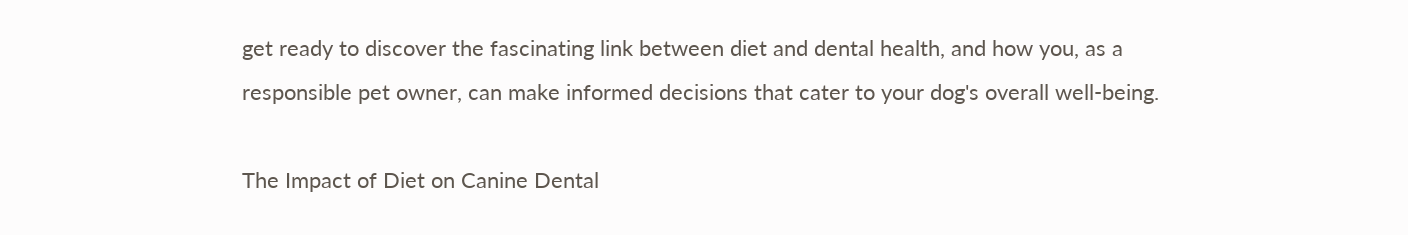get ready to discover the fascinating link between diet and dental health, and how you, as a responsible pet owner, can make informed decisions that cater to your dog's overall well-being.

The Impact of Diet on Canine Dental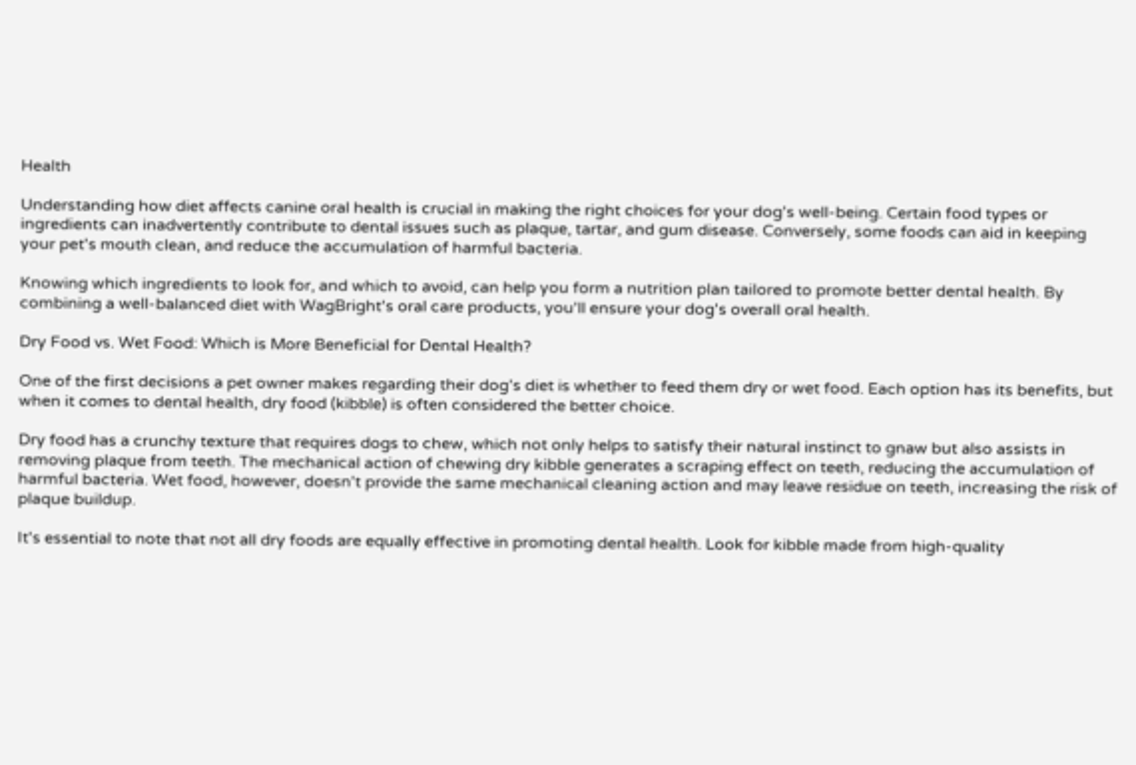Health

Understanding how diet affects canine oral health is crucial in making the right choices for your dog's well-being. Certain food types or ingredients can inadvertently contribute to dental issues such as plaque, tartar, and gum disease. Conversely, some foods can aid in keeping your pet's mouth clean, and reduce the accumulation of harmful bacteria.

Knowing which ingredients to look for, and which to avoid, can help you form a nutrition plan tailored to promote better dental health. By combining a well-balanced diet with WagBright's oral care products, you'll ensure your dog's overall oral health.

Dry Food vs. Wet Food: Which is More Beneficial for Dental Health?

One of the first decisions a pet owner makes regarding their dog's diet is whether to feed them dry or wet food. Each option has its benefits, but when it comes to dental health, dry food (kibble) is often considered the better choice.

Dry food has a crunchy texture that requires dogs to chew, which not only helps to satisfy their natural instinct to gnaw but also assists in removing plaque from teeth. The mechanical action of chewing dry kibble generates a scraping effect on teeth, reducing the accumulation of harmful bacteria. Wet food, however, doesn't provide the same mechanical cleaning action and may leave residue on teeth, increasing the risk of plaque buildup.

It's essential to note that not all dry foods are equally effective in promoting dental health. Look for kibble made from high-quality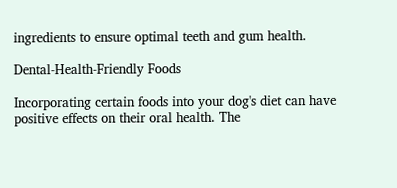ingredients to ensure optimal teeth and gum health.

Dental-Health-Friendly Foods

Incorporating certain foods into your dog's diet can have positive effects on their oral health. The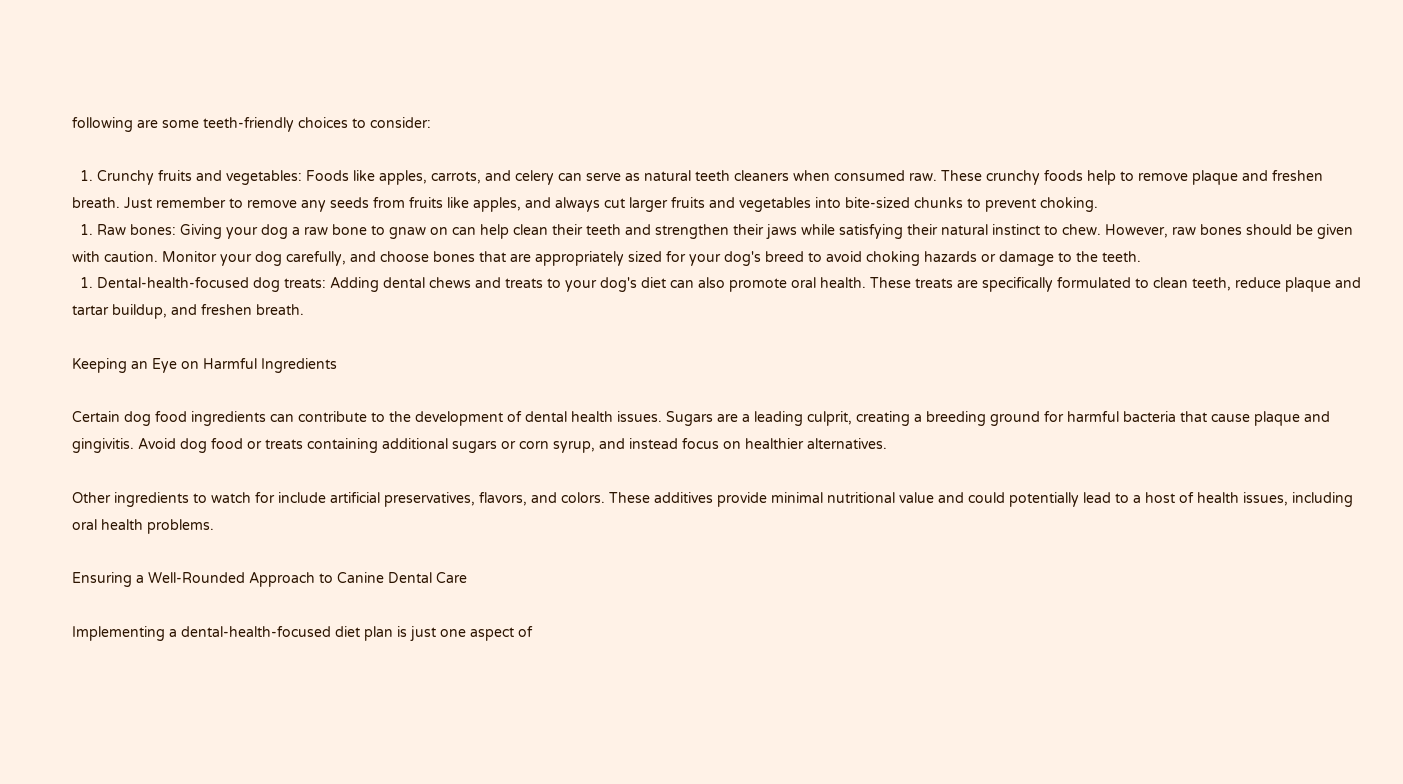following are some teeth-friendly choices to consider:

  1. Crunchy fruits and vegetables: Foods like apples, carrots, and celery can serve as natural teeth cleaners when consumed raw. These crunchy foods help to remove plaque and freshen breath. Just remember to remove any seeds from fruits like apples, and always cut larger fruits and vegetables into bite-sized chunks to prevent choking.
  1. Raw bones: Giving your dog a raw bone to gnaw on can help clean their teeth and strengthen their jaws while satisfying their natural instinct to chew. However, raw bones should be given with caution. Monitor your dog carefully, and choose bones that are appropriately sized for your dog's breed to avoid choking hazards or damage to the teeth.
  1. Dental-health-focused dog treats: Adding dental chews and treats to your dog's diet can also promote oral health. These treats are specifically formulated to clean teeth, reduce plaque and tartar buildup, and freshen breath.

Keeping an Eye on Harmful Ingredients

Certain dog food ingredients can contribute to the development of dental health issues. Sugars are a leading culprit, creating a breeding ground for harmful bacteria that cause plaque and gingivitis. Avoid dog food or treats containing additional sugars or corn syrup, and instead focus on healthier alternatives.

Other ingredients to watch for include artificial preservatives, flavors, and colors. These additives provide minimal nutritional value and could potentially lead to a host of health issues, including oral health problems.

Ensuring a Well-Rounded Approach to Canine Dental Care

Implementing a dental-health-focused diet plan is just one aspect of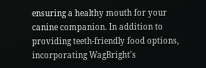ensuring a healthy mouth for your canine companion. In addition to providing teeth-friendly food options, incorporating WagBright's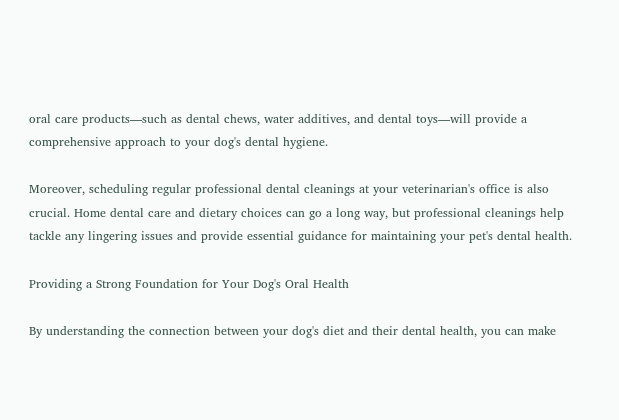oral care products—such as dental chews, water additives, and dental toys—will provide a comprehensive approach to your dog's dental hygiene.

Moreover, scheduling regular professional dental cleanings at your veterinarian's office is also crucial. Home dental care and dietary choices can go a long way, but professional cleanings help tackle any lingering issues and provide essential guidance for maintaining your pet's dental health.

Providing a Strong Foundation for Your Dog's Oral Health

By understanding the connection between your dog's diet and their dental health, you can make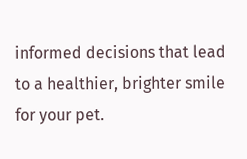informed decisions that lead to a healthier, brighter smile for your pet.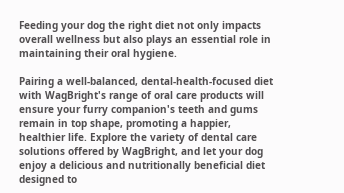Feeding your dog the right diet not only impacts overall wellness but also plays an essential role in maintaining their oral hygiene.

Pairing a well-balanced, dental-health-focused diet with WagBright's range of oral care products will ensure your furry companion's teeth and gums remain in top shape, promoting a happier, healthier life. Explore the variety of dental care solutions offered by WagBright, and let your dog enjoy a delicious and nutritionally beneficial diet designed to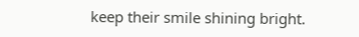keep their smile shining bright.